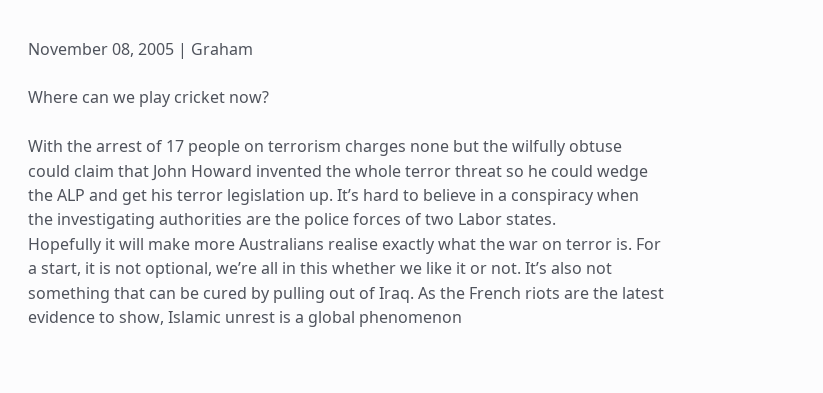November 08, 2005 | Graham

Where can we play cricket now?

With the arrest of 17 people on terrorism charges none but the wilfully obtuse could claim that John Howard invented the whole terror threat so he could wedge the ALP and get his terror legislation up. It’s hard to believe in a conspiracy when the investigating authorities are the police forces of two Labor states.
Hopefully it will make more Australians realise exactly what the war on terror is. For a start, it is not optional, we’re all in this whether we like it or not. It’s also not something that can be cured by pulling out of Iraq. As the French riots are the latest evidence to show, Islamic unrest is a global phenomenon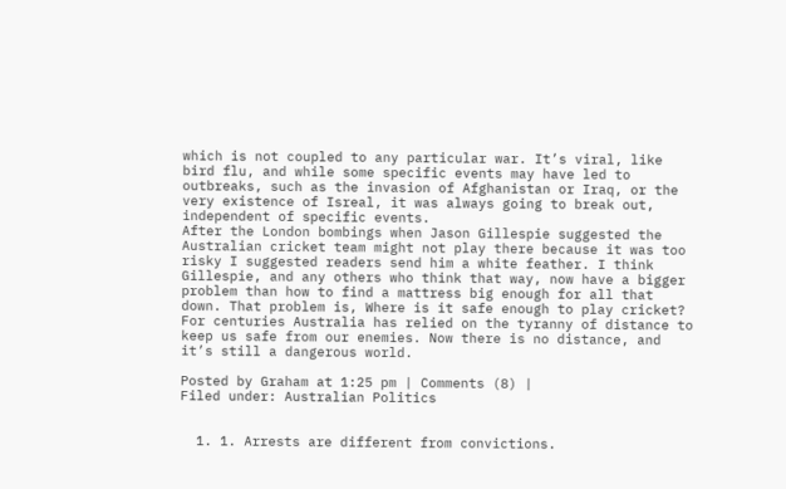which is not coupled to any particular war. It’s viral, like bird flu, and while some specific events may have led to outbreaks, such as the invasion of Afghanistan or Iraq, or the very existence of Isreal, it was always going to break out, independent of specific events.
After the London bombings when Jason Gillespie suggested the Australian cricket team might not play there because it was too risky I suggested readers send him a white feather. I think Gillespie, and any others who think that way, now have a bigger problem than how to find a mattress big enough for all that down. That problem is, Where is it safe enough to play cricket?
For centuries Australia has relied on the tyranny of distance to keep us safe from our enemies. Now there is no distance, and it’s still a dangerous world.

Posted by Graham at 1:25 pm | Comments (8) |
Filed under: Australian Politics


  1. 1. Arrests are different from convictions.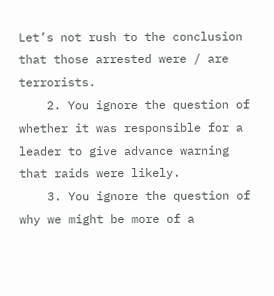Let’s not rush to the conclusion that those arrested were / are terrorists.
    2. You ignore the question of whether it was responsible for a leader to give advance warning that raids were likely.
    3. You ignore the question of why we might be more of a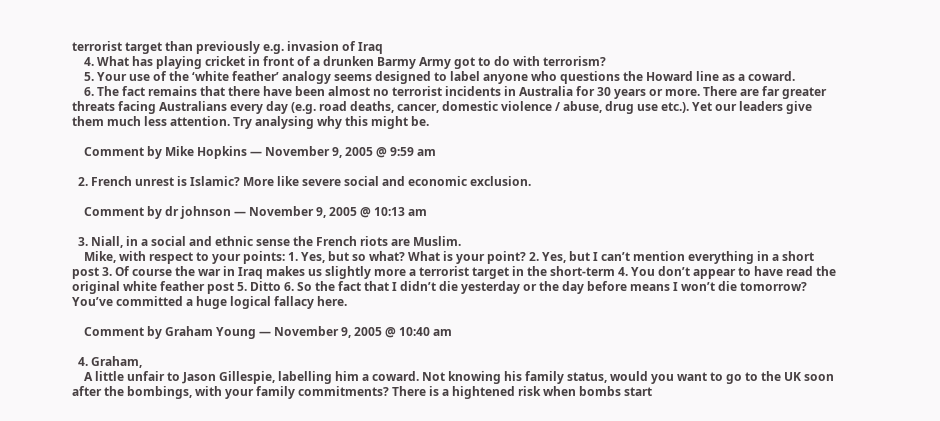terrorist target than previously e.g. invasion of Iraq
    4. What has playing cricket in front of a drunken Barmy Army got to do with terrorism?
    5. Your use of the ‘white feather’ analogy seems designed to label anyone who questions the Howard line as a coward.
    6. The fact remains that there have been almost no terrorist incidents in Australia for 30 years or more. There are far greater threats facing Australians every day (e.g. road deaths, cancer, domestic violence / abuse, drug use etc.). Yet our leaders give them much less attention. Try analysing why this might be.

    Comment by Mike Hopkins — November 9, 2005 @ 9:59 am

  2. French unrest is Islamic? More like severe social and economic exclusion.

    Comment by dr johnson — November 9, 2005 @ 10:13 am

  3. Niall, in a social and ethnic sense the French riots are Muslim.
    Mike, with respect to your points: 1. Yes, but so what? What is your point? 2. Yes, but I can’t mention everything in a short post 3. Of course the war in Iraq makes us slightly more a terrorist target in the short-term 4. You don’t appear to have read the original white feather post 5. Ditto 6. So the fact that I didn’t die yesterday or the day before means I won’t die tomorrow? You’ve committed a huge logical fallacy here.

    Comment by Graham Young — November 9, 2005 @ 10:40 am

  4. Graham,
    A little unfair to Jason Gillespie, labelling him a coward. Not knowing his family status, would you want to go to the UK soon after the bombings, with your family commitments? There is a hightened risk when bombs start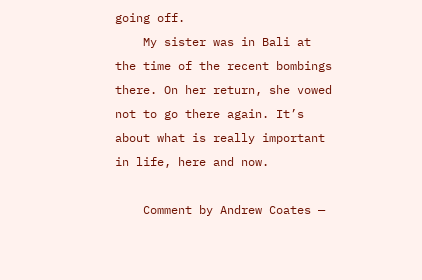going off.
    My sister was in Bali at the time of the recent bombings there. On her return, she vowed not to go there again. It’s about what is really important in life, here and now.

    Comment by Andrew Coates —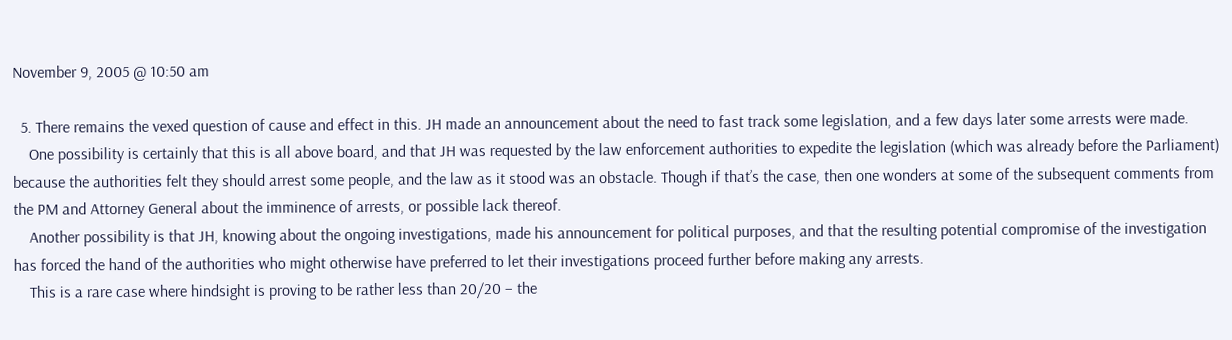November 9, 2005 @ 10:50 am

  5. There remains the vexed question of cause and effect in this. JH made an announcement about the need to fast track some legislation, and a few days later some arrests were made.
    One possibility is certainly that this is all above board, and that JH was requested by the law enforcement authorities to expedite the legislation (which was already before the Parliament) because the authorities felt they should arrest some people, and the law as it stood was an obstacle. Though if that’s the case, then one wonders at some of the subsequent comments from the PM and Attorney General about the imminence of arrests, or possible lack thereof.
    Another possibility is that JH, knowing about the ongoing investigations, made his announcement for political purposes, and that the resulting potential compromise of the investigation has forced the hand of the authorities who might otherwise have preferred to let their investigations proceed further before making any arrests.
    This is a rare case where hindsight is proving to be rather less than 20/20 – the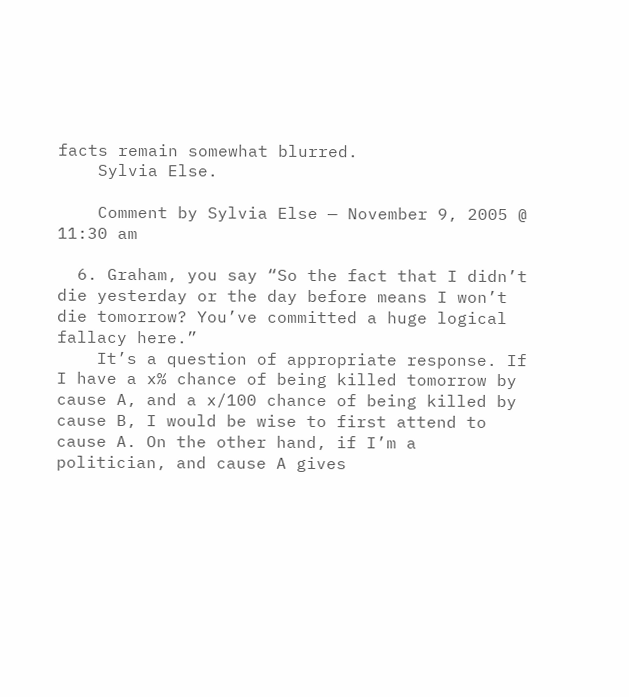facts remain somewhat blurred.
    Sylvia Else.

    Comment by Sylvia Else — November 9, 2005 @ 11:30 am

  6. Graham, you say “So the fact that I didn’t die yesterday or the day before means I won’t die tomorrow? You’ve committed a huge logical fallacy here.”
    It’s a question of appropriate response. If I have a x% chance of being killed tomorrow by cause A, and a x/100 chance of being killed by cause B, I would be wise to first attend to cause A. On the other hand, if I’m a politician, and cause A gives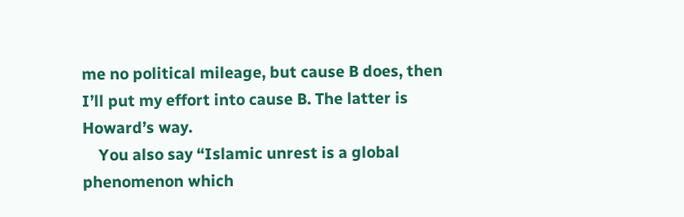me no political mileage, but cause B does, then I’ll put my effort into cause B. The latter is Howard’s way.
    You also say “Islamic unrest is a global phenomenon which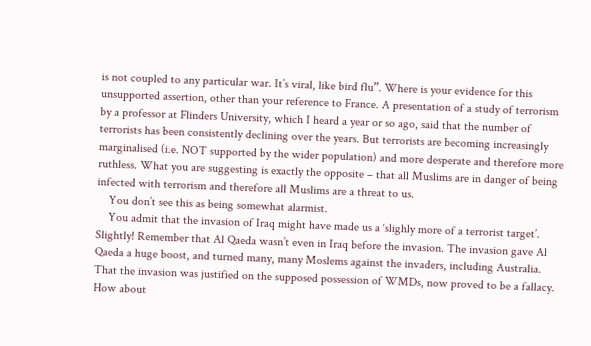is not coupled to any particular war. It’s viral, like bird flu”. Where is your evidence for this unsupported assertion, other than your reference to France. A presentation of a study of terrorism by a professor at Flinders University, which I heard a year or so ago, said that the number of terrorists has been consistently declining over the years. But terrorists are becoming increasingly marginalised (i.e. NOT supported by the wider population) and more desperate and therefore more ruthless. What you are suggesting is exactly the opposite – that all Muslims are in danger of being infected with terrorism and therefore all Muslims are a threat to us.
    You don’t see this as being somewhat alarmist.
    You admit that the invasion of Iraq might have made us a ‘slighly more of a terrorist target’. Slightly! Remember that Al Qaeda wasn’t even in Iraq before the invasion. The invasion gave Al Qaeda a huge boost, and turned many, many Moslems against the invaders, including Australia. That the invasion was justified on the supposed possession of WMDs, now proved to be a fallacy. How about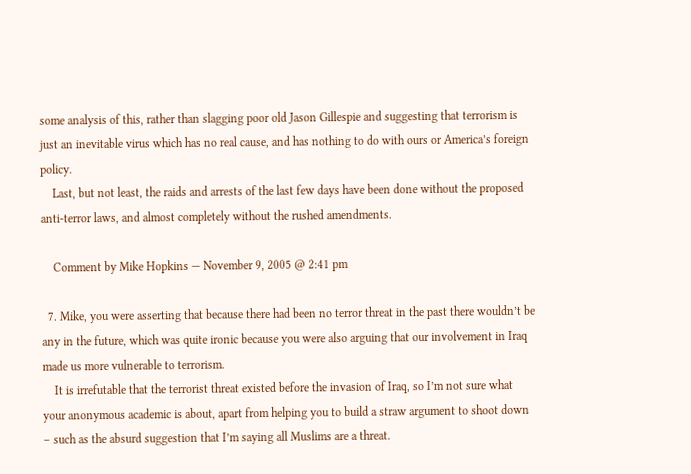some analysis of this, rather than slagging poor old Jason Gillespie and suggesting that terrorism is just an inevitable virus which has no real cause, and has nothing to do with ours or America’s foreign policy.
    Last, but not least, the raids and arrests of the last few days have been done without the proposed anti-terror laws, and almost completely without the rushed amendments.

    Comment by Mike Hopkins — November 9, 2005 @ 2:41 pm

  7. Mike, you were asserting that because there had been no terror threat in the past there wouldn’t be any in the future, which was quite ironic because you were also arguing that our involvement in Iraq made us more vulnerable to terrorism.
    It is irrefutable that the terrorist threat existed before the invasion of Iraq, so I’m not sure what your anonymous academic is about, apart from helping you to build a straw argument to shoot down – such as the absurd suggestion that I’m saying all Muslims are a threat.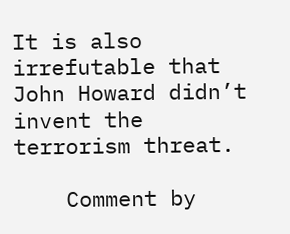It is also irrefutable that John Howard didn’t invent the terrorism threat.

    Comment by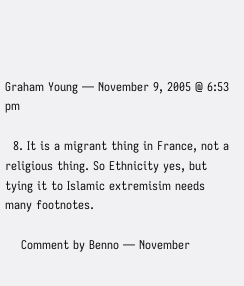Graham Young — November 9, 2005 @ 6:53 pm

  8. It is a migrant thing in France, not a religious thing. So Ethnicity yes, but tying it to Islamic extremisim needs many footnotes.

    Comment by Benno — November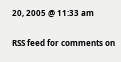20, 2005 @ 11:33 am

RSS feed for comments on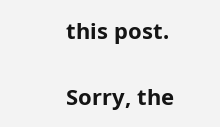this post.

Sorry, the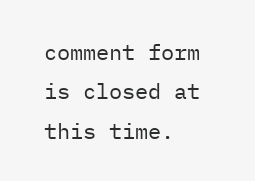comment form is closed at this time.